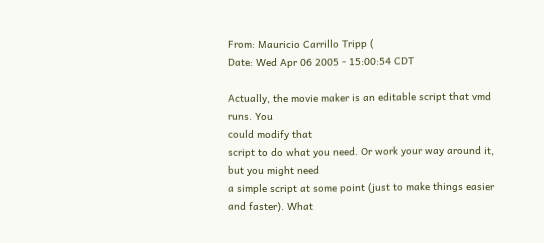From: Mauricio Carrillo Tripp (
Date: Wed Apr 06 2005 - 15:00:54 CDT

Actually, the movie maker is an editable script that vmd runs. You
could modify that
script to do what you need. Or work your way around it, but you might need
a simple script at some point (just to make things easier and faster). What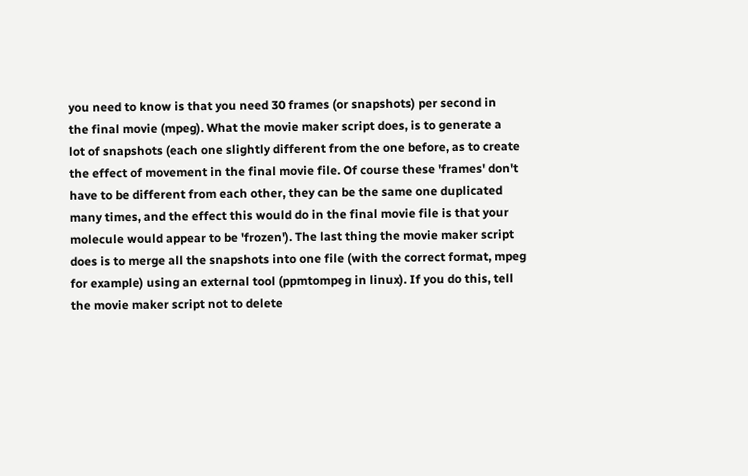you need to know is that you need 30 frames (or snapshots) per second in
the final movie (mpeg). What the movie maker script does, is to generate a
lot of snapshots (each one slightly different from the one before, as to create
the effect of movement in the final movie file. Of course these 'frames' don't
have to be different from each other, they can be the same one duplicated
many times, and the effect this would do in the final movie file is that your
molecule would appear to be 'frozen'). The last thing the movie maker script
does is to merge all the snapshots into one file (with the correct format, mpeg
for example) using an external tool (ppmtompeg in linux). If you do this, tell
the movie maker script not to delete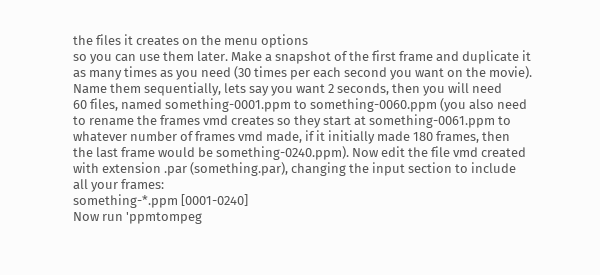the files it creates on the menu options
so you can use them later. Make a snapshot of the first frame and duplicate it
as many times as you need (30 times per each second you want on the movie).
Name them sequentially, lets say you want 2 seconds, then you will need
60 files, named something-0001.ppm to something-0060.ppm (you also need
to rename the frames vmd creates so they start at something-0061.ppm to
whatever number of frames vmd made, if it initially made 180 frames, then
the last frame would be something-0240.ppm). Now edit the file vmd created
with extension .par (something.par), changing the input section to include
all your frames:
something-*.ppm [0001-0240]
Now run 'ppmtompeg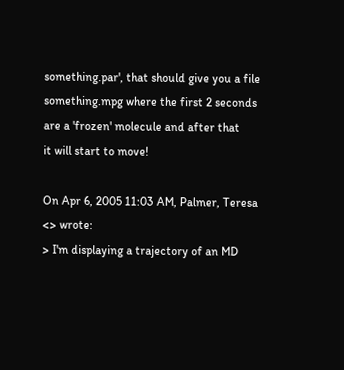something.par', that should give you a file
something.mpg where the first 2 seconds are a 'frozen' molecule and after that
it will start to move!

On Apr 6, 2005 11:03 AM, Palmer, Teresa <> wrote:
> I'm displaying a trajectory of an MD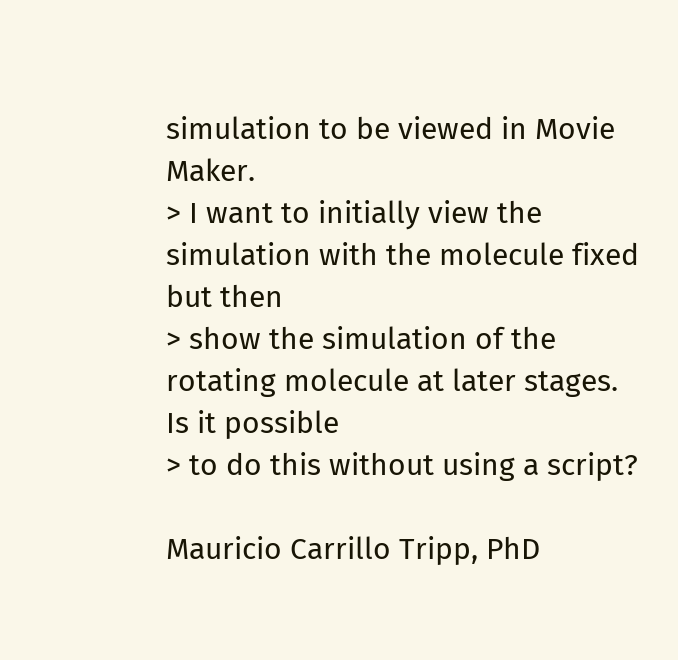simulation to be viewed in Movie Maker.
> I want to initially view the simulation with the molecule fixed but then
> show the simulation of the rotating molecule at later stages. Is it possible
> to do this without using a script?

Mauricio Carrillo Tripp, PhD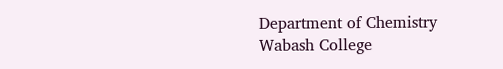Department of Chemistry
Wabash College